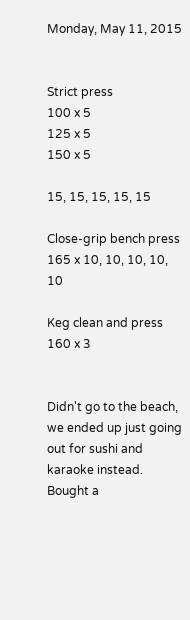Monday, May 11, 2015


Strict press
100 x 5
125 x 5
150 x 5

15, 15, 15, 15, 15

Close-grip bench press
165 x 10, 10, 10, 10, 10

Keg clean and press
160 x 3


Didn't go to the beach, we ended up just going out for sushi and karaoke instead. Bought a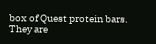box of Quest protein bars. They are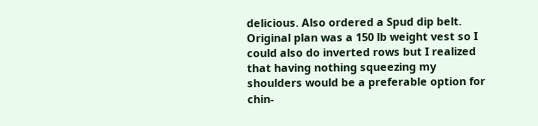delicious. Also ordered a Spud dip belt. Original plan was a 150 lb weight vest so I could also do inverted rows but I realized that having nothing squeezing my shoulders would be a preferable option for chin-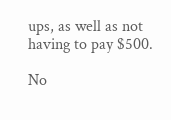ups, as well as not having to pay $500.

No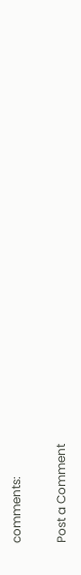comments:

Post a Comment